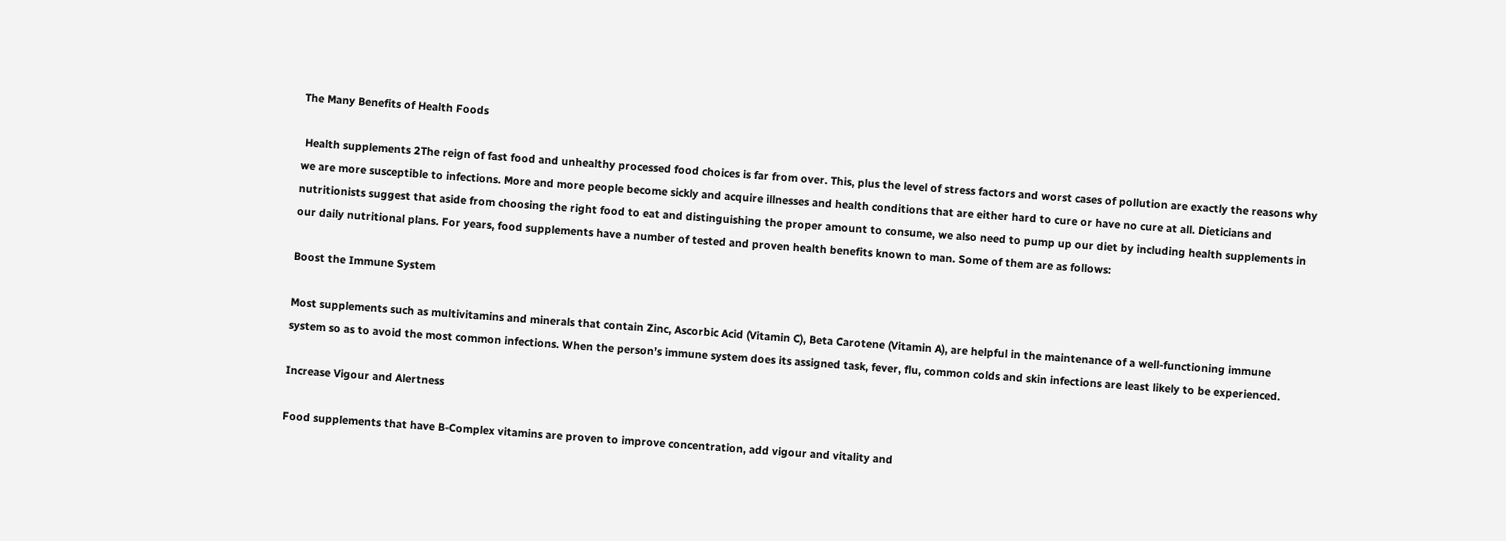The Many Benefits of Health Foods

 Health supplements 2The reign of fast food and unhealthy processed food choices is far from over. This, plus the level of stress factors and worst cases of pollution are exactly the reasons why we are more susceptible to infections. More and more people become sickly and acquire illnesses and health conditions that are either hard to cure or have no cure at all. Dieticians and nutritionists suggest that aside from choosing the right food to eat and distinguishing the proper amount to consume, we also need to pump up our diet by including health supplements in our daily nutritional plans. For years, food supplements have a number of tested and proven health benefits known to man. Some of them are as follows:

Boost the Immune System

Most supplements such as multivitamins and minerals that contain Zinc, Ascorbic Acid (Vitamin C), Beta Carotene (Vitamin A), are helpful in the maintenance of a well-functioning immune system so as to avoid the most common infections. When the person’s immune system does its assigned task, fever, flu, common colds and skin infections are least likely to be experienced.

Increase Vigour and Alertness

Food supplements that have B-Complex vitamins are proven to improve concentration, add vigour and vitality and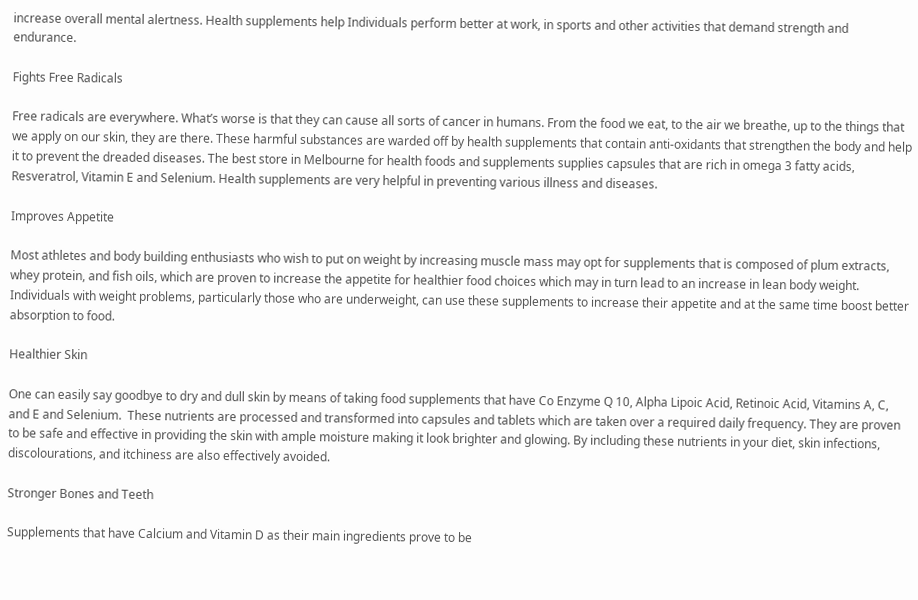increase overall mental alertness. Health supplements help Individuals perform better at work, in sports and other activities that demand strength and endurance.

Fights Free Radicals

Free radicals are everywhere. What’s worse is that they can cause all sorts of cancer in humans. From the food we eat, to the air we breathe, up to the things that we apply on our skin, they are there. These harmful substances are warded off by health supplements that contain anti-oxidants that strengthen the body and help it to prevent the dreaded diseases. The best store in Melbourne for health foods and supplements supplies capsules that are rich in omega 3 fatty acids, Resveratrol, Vitamin E and Selenium. Health supplements are very helpful in preventing various illness and diseases.

Improves Appetite

Most athletes and body building enthusiasts who wish to put on weight by increasing muscle mass may opt for supplements that is composed of plum extracts, whey protein, and fish oils, which are proven to increase the appetite for healthier food choices which may in turn lead to an increase in lean body weight. Individuals with weight problems, particularly those who are underweight, can use these supplements to increase their appetite and at the same time boost better absorption to food.

Healthier Skin

One can easily say goodbye to dry and dull skin by means of taking food supplements that have Co Enzyme Q 10, Alpha Lipoic Acid, Retinoic Acid, Vitamins A, C, and E and Selenium.  These nutrients are processed and transformed into capsules and tablets which are taken over a required daily frequency. They are proven to be safe and effective in providing the skin with ample moisture making it look brighter and glowing. By including these nutrients in your diet, skin infections, discolourations, and itchiness are also effectively avoided.

Stronger Bones and Teeth

Supplements that have Calcium and Vitamin D as their main ingredients prove to be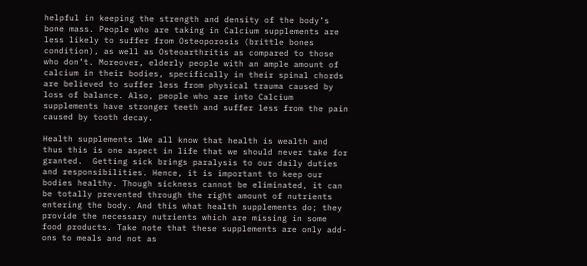helpful in keeping the strength and density of the body’s bone mass. People who are taking in Calcium supplements are less likely to suffer from Osteoporosis (brittle bones condition), as well as Osteoarthritis as compared to those who don’t. Moreover, elderly people with an ample amount of calcium in their bodies, specifically in their spinal chords are believed to suffer less from physical trauma caused by loss of balance. Also, people who are into Calcium supplements have stronger teeth and suffer less from the pain caused by tooth decay.

Health supplements 1We all know that health is wealth and thus this is one aspect in life that we should never take for granted.  Getting sick brings paralysis to our daily duties and responsibilities. Hence, it is important to keep our bodies healthy. Though sickness cannot be eliminated, it can be totally prevented through the right amount of nutrients entering the body. And this what health supplements do; they provide the necessary nutrients which are missing in some food products. Take note that these supplements are only add-ons to meals and not as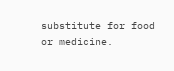substitute for food or medicine.